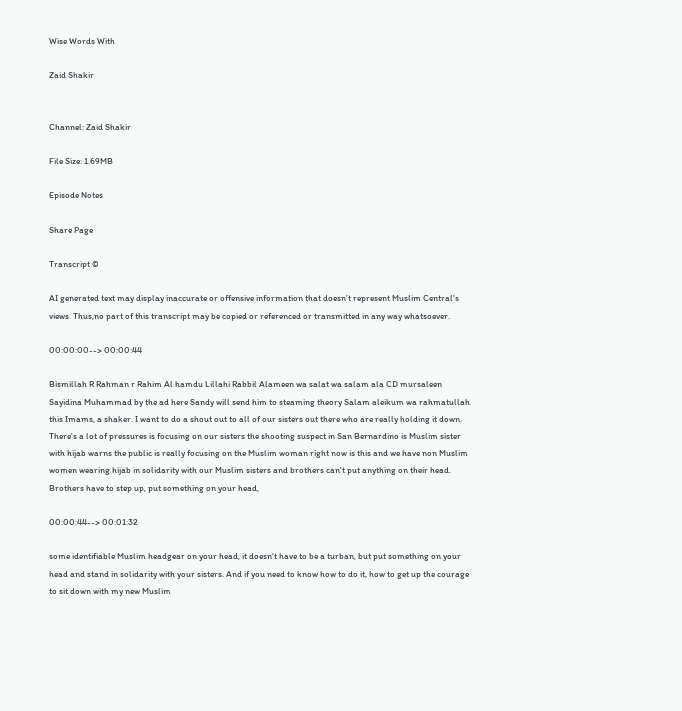Wise Words With

Zaid Shakir


Channel: Zaid Shakir

File Size: 1.69MB

Episode Notes

Share Page

Transcript ©

AI generated text may display inaccurate or offensive information that doesn’t represent Muslim Central's views. Thus,no part of this transcript may be copied or referenced or transmitted in any way whatsoever.

00:00:00--> 00:00:44

Bismillah R Rahman r Rahim Al hamdu Lillahi Rabbil Alameen wa salat wa salam ala CD mursaleen Sayidina Muhammad by the ad here Sandy will send him to steaming theory Salam aleikum wa rahmatullah this Imams, a shaker. I want to do a shout out to all of our sisters out there who are really holding it down. There's a lot of pressures is focusing on our sisters the shooting suspect in San Bernardino is Muslim sister with hijab warns the public is really focusing on the Muslim woman right now is this and we have non Muslim women wearing hijab in solidarity with our Muslim sisters and brothers can't put anything on their head. Brothers have to step up, put something on your head,

00:00:44--> 00:01:32

some identifiable Muslim headgear on your head, it doesn't have to be a turban, but put something on your head and stand in solidarity with your sisters. And if you need to know how to do it, how to get up the courage to sit down with my new Muslim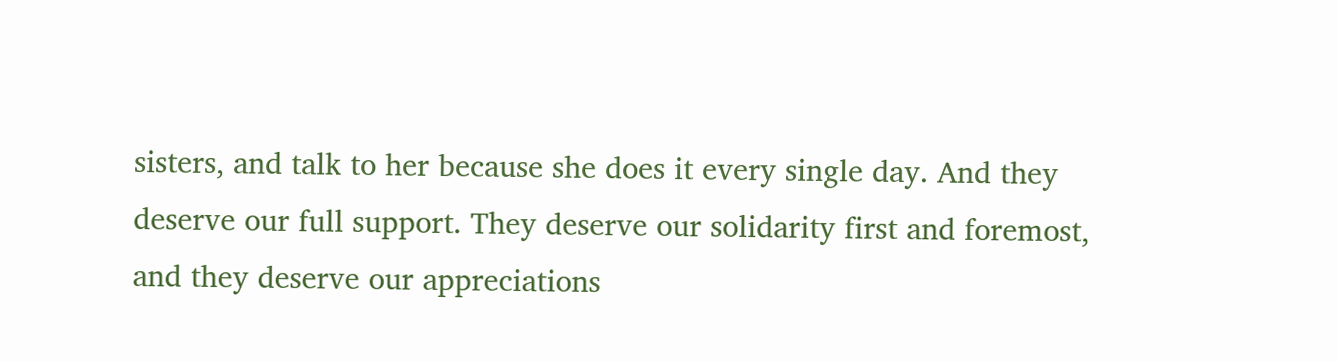sisters, and talk to her because she does it every single day. And they deserve our full support. They deserve our solidarity first and foremost, and they deserve our appreciations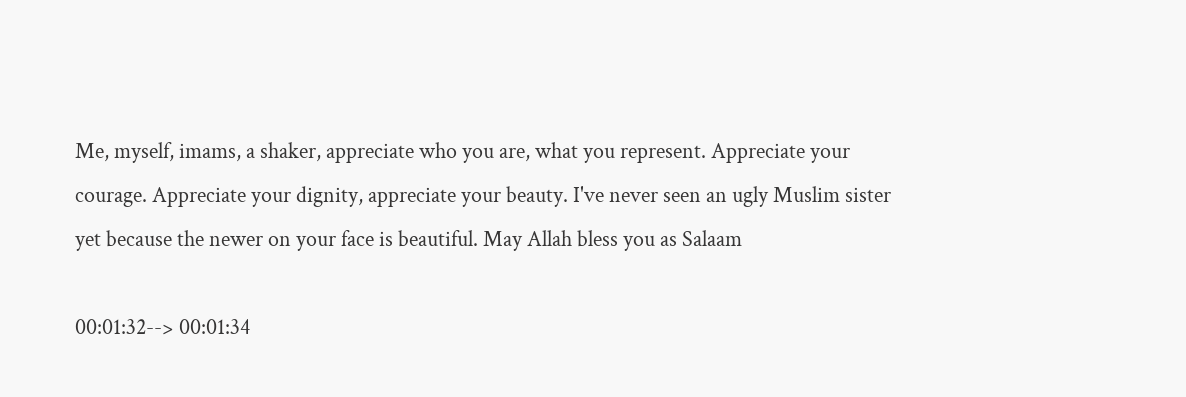Me, myself, imams, a shaker, appreciate who you are, what you represent. Appreciate your courage. Appreciate your dignity, appreciate your beauty. I've never seen an ugly Muslim sister yet because the newer on your face is beautiful. May Allah bless you as Salaam

00:01:32--> 00:01:34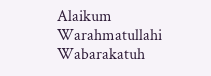Alaikum Warahmatullahi Wabarakatuh